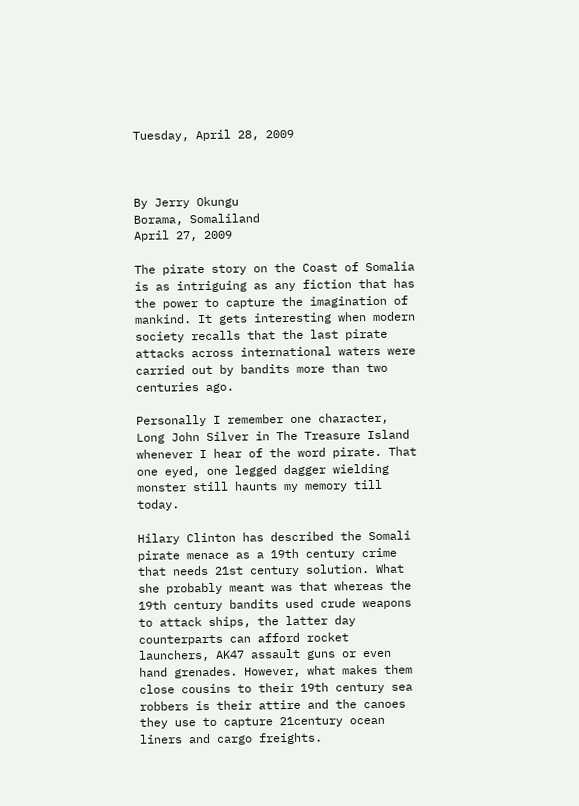Tuesday, April 28, 2009



By Jerry Okungu
Borama, Somaliland
April 27, 2009

The pirate story on the Coast of Somalia is as intriguing as any fiction that has the power to capture the imagination of mankind. It gets interesting when modern society recalls that the last pirate attacks across international waters were carried out by bandits more than two centuries ago.

Personally I remember one character, Long John Silver in The Treasure Island whenever I hear of the word pirate. That one eyed, one legged dagger wielding monster still haunts my memory till today.

Hilary Clinton has described the Somali pirate menace as a 19th century crime that needs 21st century solution. What she probably meant was that whereas the 19th century bandits used crude weapons to attack ships, the latter day counterparts can afford rocket launchers, AK47 assault guns or even hand grenades. However, what makes them close cousins to their 19th century sea robbers is their attire and the canoes they use to capture 21century ocean liners and cargo freights.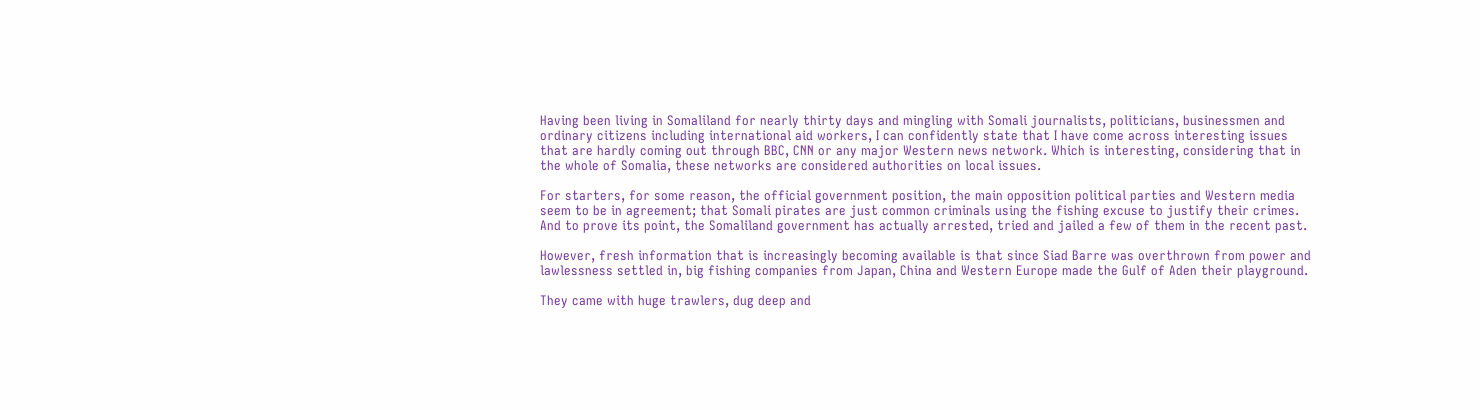Having been living in Somaliland for nearly thirty days and mingling with Somali journalists, politicians, businessmen and ordinary citizens including international aid workers, I can confidently state that I have come across interesting issues that are hardly coming out through BBC, CNN or any major Western news network. Which is interesting, considering that in the whole of Somalia, these networks are considered authorities on local issues.

For starters, for some reason, the official government position, the main opposition political parties and Western media seem to be in agreement; that Somali pirates are just common criminals using the fishing excuse to justify their crimes. And to prove its point, the Somaliland government has actually arrested, tried and jailed a few of them in the recent past.

However, fresh information that is increasingly becoming available is that since Siad Barre was overthrown from power and lawlessness settled in, big fishing companies from Japan, China and Western Europe made the Gulf of Aden their playground.

They came with huge trawlers, dug deep and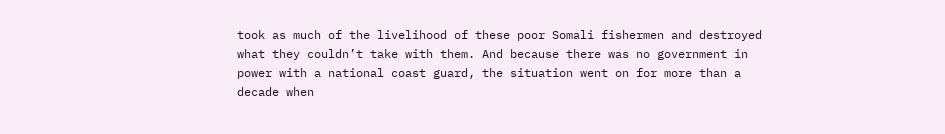took as much of the livelihood of these poor Somali fishermen and destroyed what they couldn’t take with them. And because there was no government in power with a national coast guard, the situation went on for more than a decade when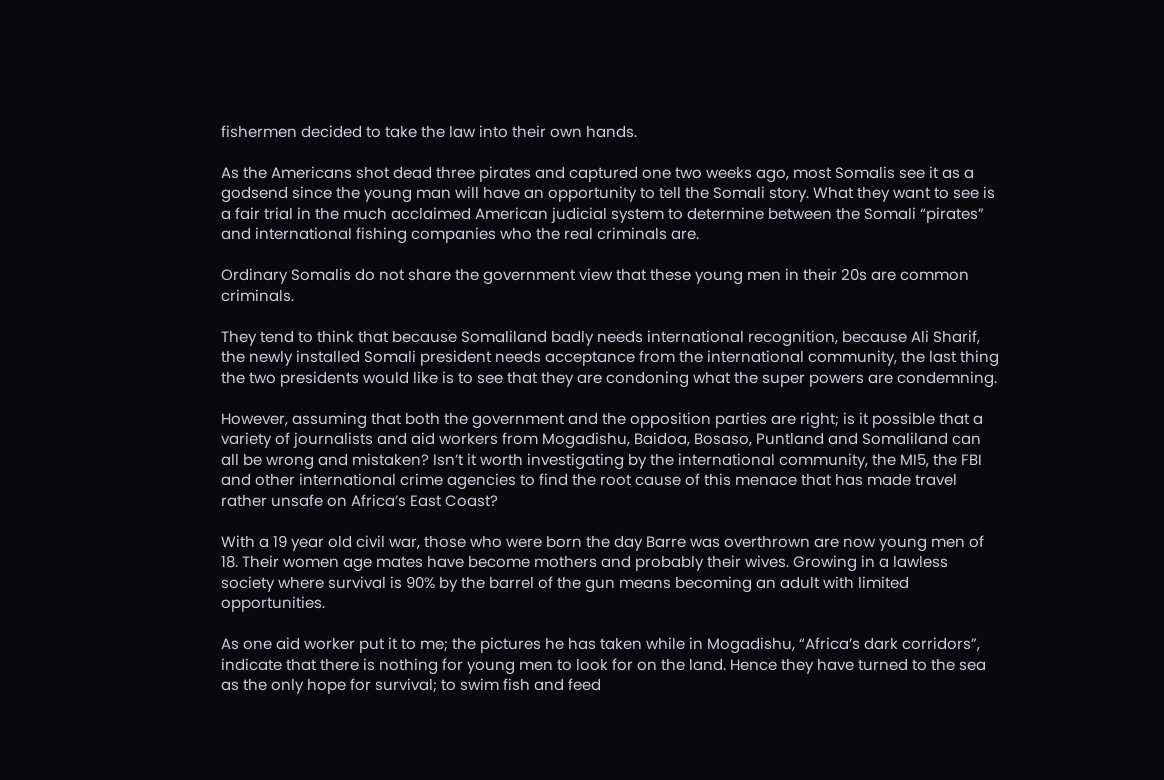fishermen decided to take the law into their own hands.

As the Americans shot dead three pirates and captured one two weeks ago, most Somalis see it as a godsend since the young man will have an opportunity to tell the Somali story. What they want to see is a fair trial in the much acclaimed American judicial system to determine between the Somali “pirates” and international fishing companies who the real criminals are.

Ordinary Somalis do not share the government view that these young men in their 20s are common criminals.

They tend to think that because Somaliland badly needs international recognition, because Ali Sharif, the newly installed Somali president needs acceptance from the international community, the last thing the two presidents would like is to see that they are condoning what the super powers are condemning.

However, assuming that both the government and the opposition parties are right; is it possible that a variety of journalists and aid workers from Mogadishu, Baidoa, Bosaso, Puntland and Somaliland can all be wrong and mistaken? Isn’t it worth investigating by the international community, the MI5, the FBI and other international crime agencies to find the root cause of this menace that has made travel rather unsafe on Africa’s East Coast?

With a 19 year old civil war, those who were born the day Barre was overthrown are now young men of 18. Their women age mates have become mothers and probably their wives. Growing in a lawless society where survival is 90% by the barrel of the gun means becoming an adult with limited opportunities.

As one aid worker put it to me; the pictures he has taken while in Mogadishu, “Africa’s dark corridors”, indicate that there is nothing for young men to look for on the land. Hence they have turned to the sea as the only hope for survival; to swim fish and feed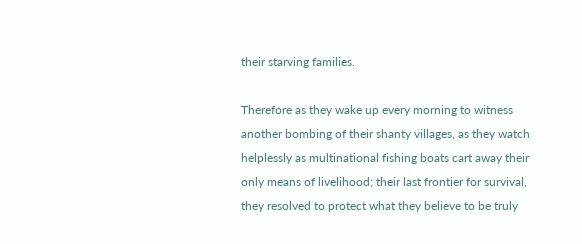their starving families.

Therefore as they wake up every morning to witness another bombing of their shanty villages, as they watch helplessly as multinational fishing boats cart away their only means of livelihood; their last frontier for survival, they resolved to protect what they believe to be truly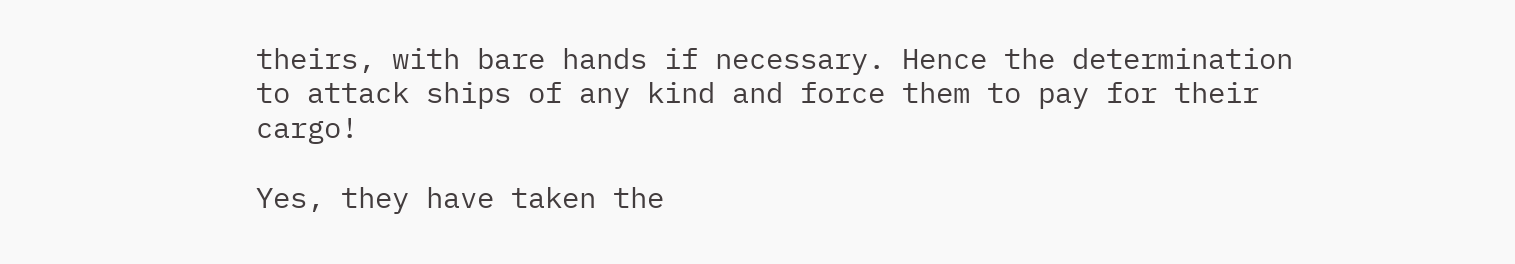theirs, with bare hands if necessary. Hence the determination to attack ships of any kind and force them to pay for their cargo!

Yes, they have taken the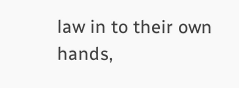law in to their own hands,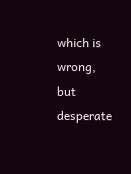which is wrong, but desperate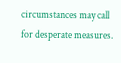circumstances may call for desperate measures.